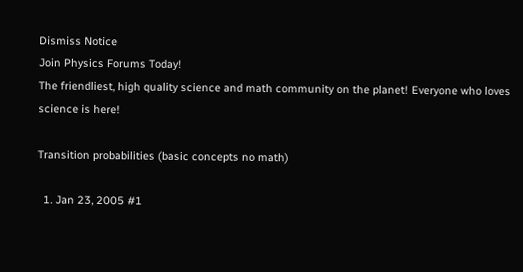Dismiss Notice
Join Physics Forums Today!
The friendliest, high quality science and math community on the planet! Everyone who loves science is here!

Transition probabilities (basic concepts no math)

  1. Jan 23, 2005 #1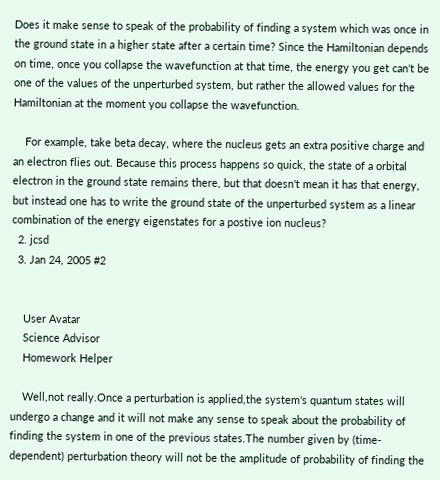Does it make sense to speak of the probability of finding a system which was once in the ground state in a higher state after a certain time? Since the Hamiltonian depends on time, once you collapse the wavefunction at that time, the energy you get can't be one of the values of the unperturbed system, but rather the allowed values for the Hamiltonian at the moment you collapse the wavefunction.

    For example, take beta decay, where the nucleus gets an extra positive charge and an electron flies out. Because this process happens so quick, the state of a orbital electron in the ground state remains there, but that doesn't mean it has that energy, but instead one has to write the ground state of the unperturbed system as a linear combination of the energy eigenstates for a postive ion nucleus?
  2. jcsd
  3. Jan 24, 2005 #2


    User Avatar
    Science Advisor
    Homework Helper

    Well,not really.Once a perturbation is applied,the system's quantum states will undergo a change and it will not make any sense to speak about the probability of finding the system in one of the previous states.The number given by (time-dependent) perturbation theory will not be the amplitude of probability of finding the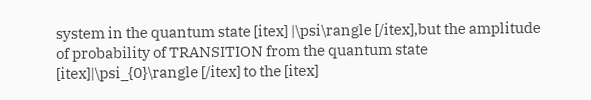system in the quantum state [itex] |\psi\rangle [/itex],but the amplitude of probability of TRANSITION from the quantum state [itex]|\psi_{0}\rangle [/itex] to the [itex]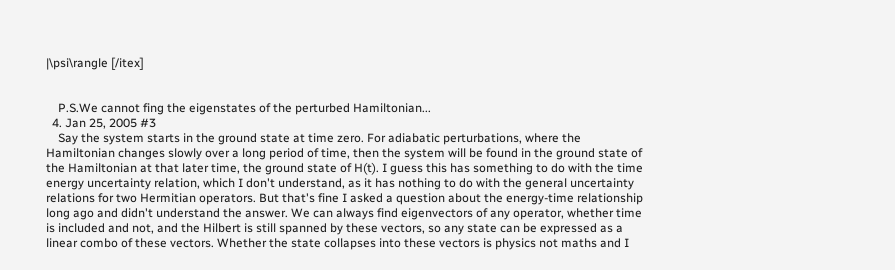|\psi\rangle [/itex]


    P.S.We cannot fing the eigenstates of the perturbed Hamiltonian...
  4. Jan 25, 2005 #3
    Say the system starts in the ground state at time zero. For adiabatic perturbations, where the Hamiltonian changes slowly over a long period of time, then the system will be found in the ground state of the Hamiltonian at that later time, the ground state of H(t). I guess this has something to do with the time energy uncertainty relation, which I don't understand, as it has nothing to do with the general uncertainty relations for two Hermitian operators. But that's fine I asked a question about the energy-time relationship long ago and didn't understand the answer. We can always find eigenvectors of any operator, whether time is included and not, and the Hilbert is still spanned by these vectors, so any state can be expressed as a linear combo of these vectors. Whether the state collapses into these vectors is physics not maths and I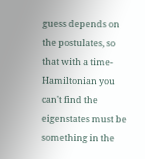guess depends on the postulates, so that with a time-Hamiltonian you can't find the eigenstates must be something in the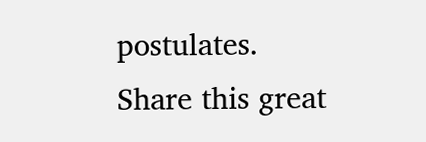postulates.
Share this great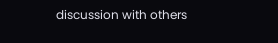discussion with others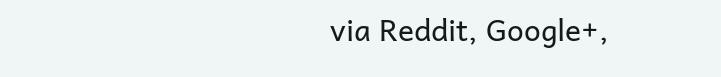via Reddit, Google+,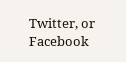Twitter, or Facebook